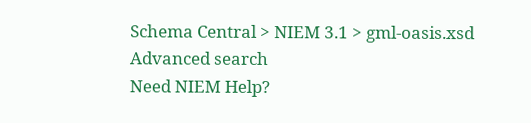Schema Central > NIEM 3.1 > gml-oasis.xsd
Advanced search
Need NIEM Help?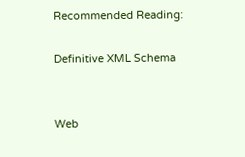Recommended Reading:

Definitive XML Schema


Web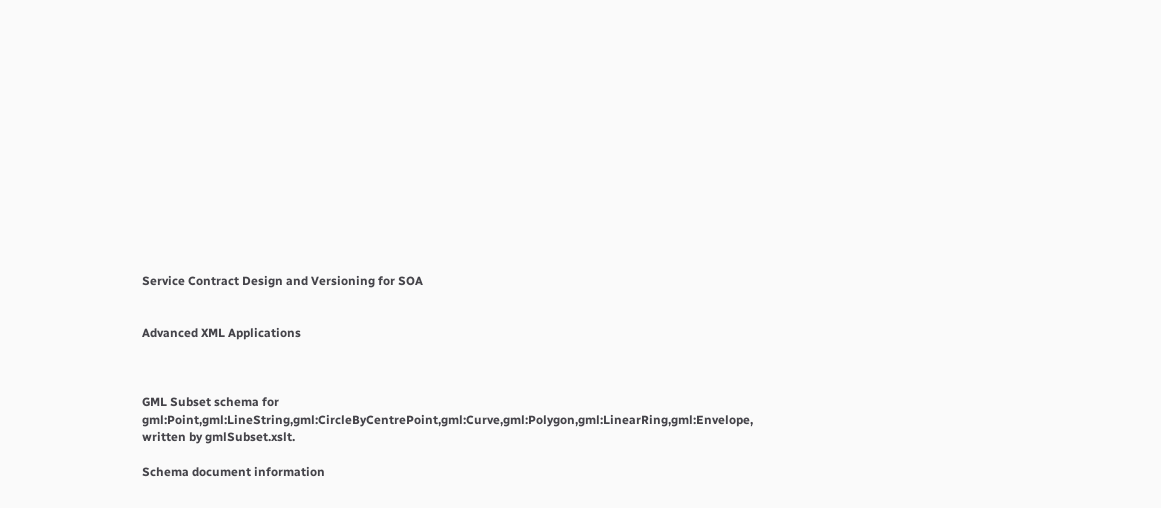Service Contract Design and Versioning for SOA


Advanced XML Applications



GML Subset schema for gml:Point,gml:LineString,gml:CircleByCentrePoint,gml:Curve,gml:Polygon,gml:LinearRing,gml:Envelope,  written by gmlSubset.xslt.

Schema document information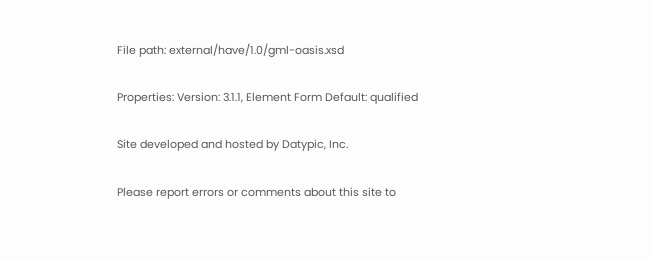File path: external/have/1.0/gml-oasis.xsd

Properties: Version: 3.1.1, Element Form Default: qualified

Site developed and hosted by Datypic, Inc.

Please report errors or comments about this site to